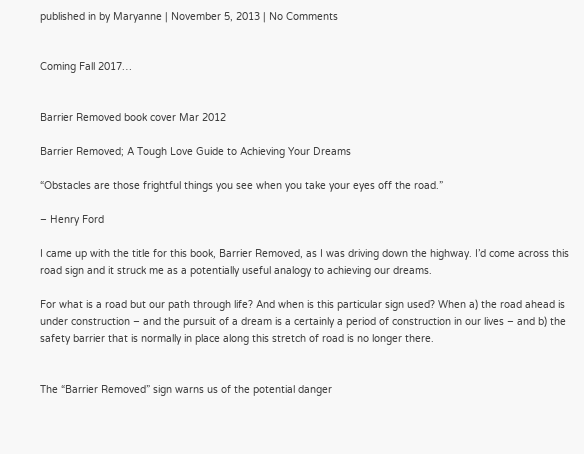published in by Maryanne | November 5, 2013 | No Comments


Coming Fall 2017…


Barrier Removed book cover Mar 2012

Barrier Removed; A Tough Love Guide to Achieving Your Dreams

“Obstacles are those frightful things you see when you take your eyes off the road.”

– Henry Ford

I came up with the title for this book, Barrier Removed, as I was driving down the highway. I’d come across this road sign and it struck me as a potentially useful analogy to achieving our dreams.

For what is a road but our path through life? And when is this particular sign used? When a) the road ahead is under construction – and the pursuit of a dream is a certainly a period of construction in our lives – and b) the safety barrier that is normally in place along this stretch of road is no longer there.


The “Barrier Removed” sign warns us of the potential danger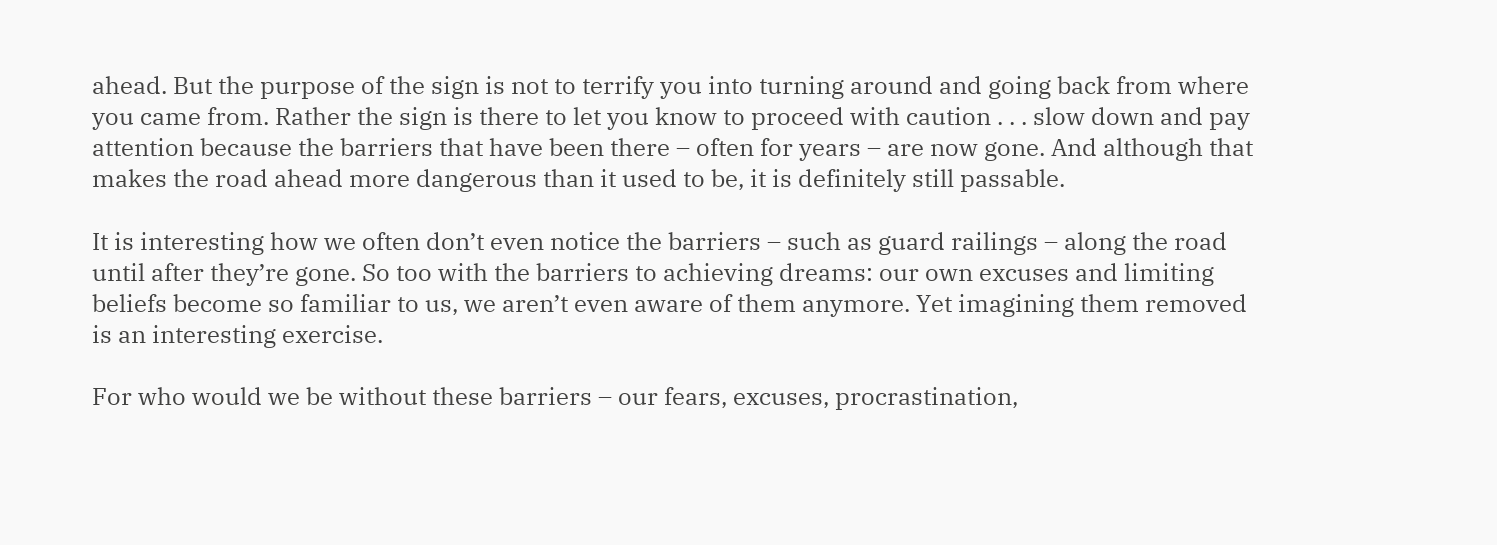ahead. But the purpose of the sign is not to terrify you into turning around and going back from where you came from. Rather the sign is there to let you know to proceed with caution . . . slow down and pay attention because the barriers that have been there – often for years – are now gone. And although that makes the road ahead more dangerous than it used to be, it is definitely still passable.

It is interesting how we often don’t even notice the barriers – such as guard railings – along the road until after they’re gone. So too with the barriers to achieving dreams: our own excuses and limiting beliefs become so familiar to us, we aren’t even aware of them anymore. Yet imagining them removed is an interesting exercise.

For who would we be without these barriers – our fears, excuses, procrastination,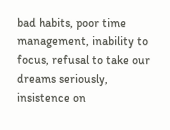bad habits, poor time management, inability to focus, refusal to take our dreams seriously, insistence on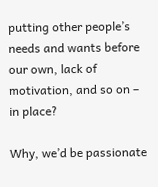putting other people’s needs and wants before our own, lack of motivation, and so on – in place?

Why, we’d be passionate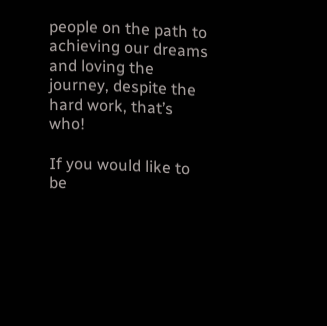people on the path to achieving our dreams and loving the journey, despite the hard work, that’s who!

If you would like to be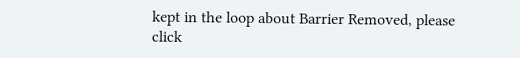kept in the loop about Barrier Removed, please click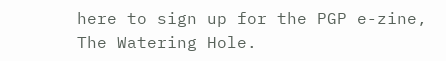here to sign up for the PGP e-zine, The Watering Hole.